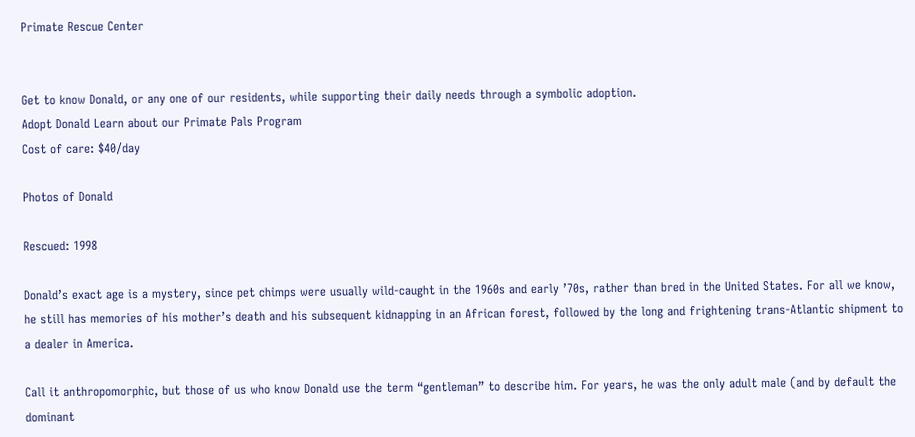Primate Rescue Center


Get to know Donald, or any one of our residents, while supporting their daily needs through a symbolic adoption.
Adopt Donald Learn about our Primate Pals Program
Cost of care: $40/day

Photos of Donald

Rescued: 1998

Donald’s exact age is a mystery, since pet chimps were usually wild-caught in the 1960s and early ’70s, rather than bred in the United States. For all we know, he still has memories of his mother’s death and his subsequent kidnapping in an African forest, followed by the long and frightening trans-Atlantic shipment to a dealer in America.

Call it anthropomorphic, but those of us who know Donald use the term “gentleman” to describe him. For years, he was the only adult male (and by default the dominant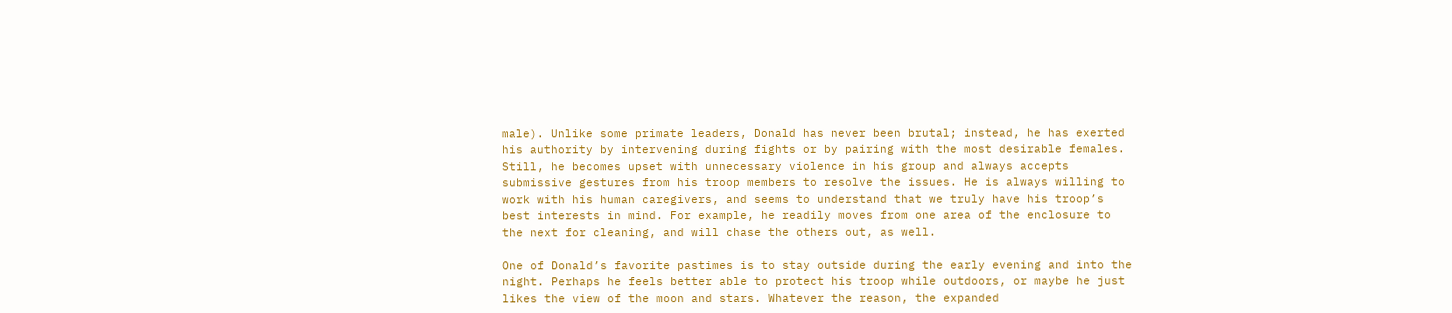male). Unlike some primate leaders, Donald has never been brutal; instead, he has exerted his authority by intervening during fights or by pairing with the most desirable females. Still, he becomes upset with unnecessary violence in his group and always accepts submissive gestures from his troop members to resolve the issues. He is always willing to work with his human caregivers, and seems to understand that we truly have his troop’s best interests in mind. For example, he readily moves from one area of the enclosure to the next for cleaning, and will chase the others out, as well.

One of Donald’s favorite pastimes is to stay outside during the early evening and into the night. Perhaps he feels better able to protect his troop while outdoors, or maybe he just likes the view of the moon and stars. Whatever the reason, the expanded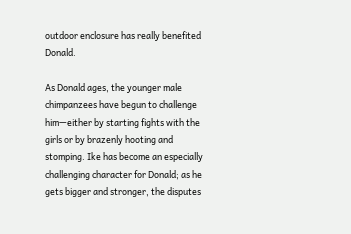outdoor enclosure has really benefited Donald.

As Donald ages, the younger male chimpanzees have begun to challenge him—either by starting fights with the girls or by brazenly hooting and stomping. Ike has become an especially challenging character for Donald; as he gets bigger and stronger, the disputes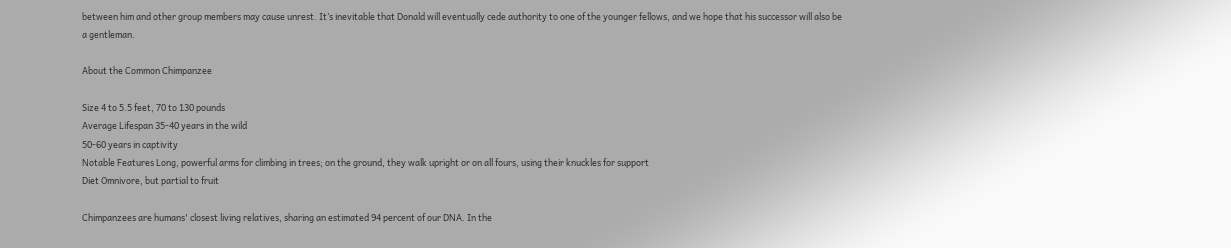between him and other group members may cause unrest. It’s inevitable that Donald will eventually cede authority to one of the younger fellows, and we hope that his successor will also be a gentleman.

About the Common Chimpanzee

Size 4 to 5.5 feet, 70 to 130 pounds
Average Lifespan 35-40 years in the wild
50-60 years in captivity
Notable Features Long, powerful arms for climbing in trees; on the ground, they walk upright or on all fours, using their knuckles for support
Diet Omnivore, but partial to fruit

Chimpanzees are humans' closest living relatives, sharing an estimated 94 percent of our DNA. In the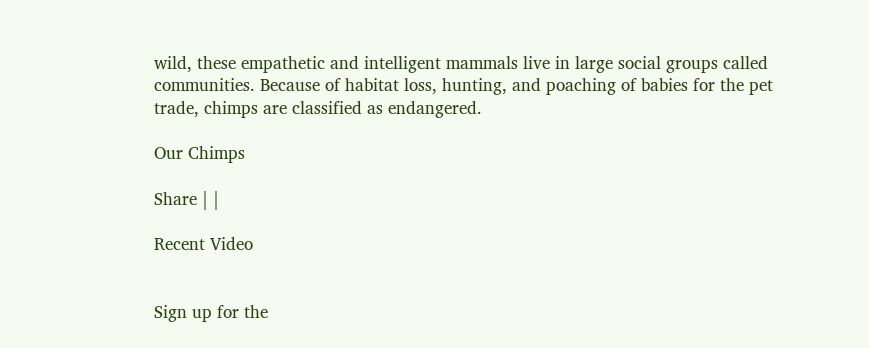wild, these empathetic and intelligent mammals live in large social groups called communities. Because of habitat loss, hunting, and poaching of babies for the pet trade, chimps are classified as endangered.

Our Chimps

Share | |

Recent Video


Sign up for the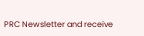PRC Newsletter and receive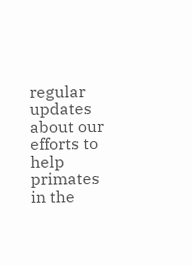regular updates about our efforts to help primates in the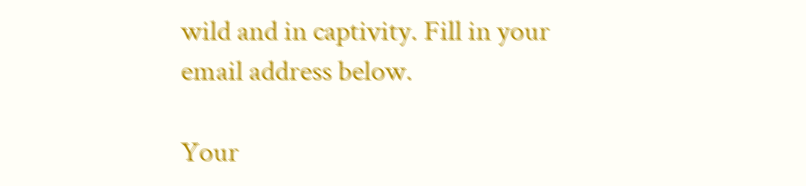wild and in captivity. Fill in your email address below.

Your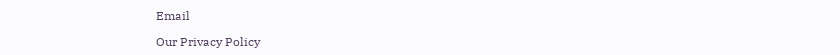Email

Our Privacy Policy